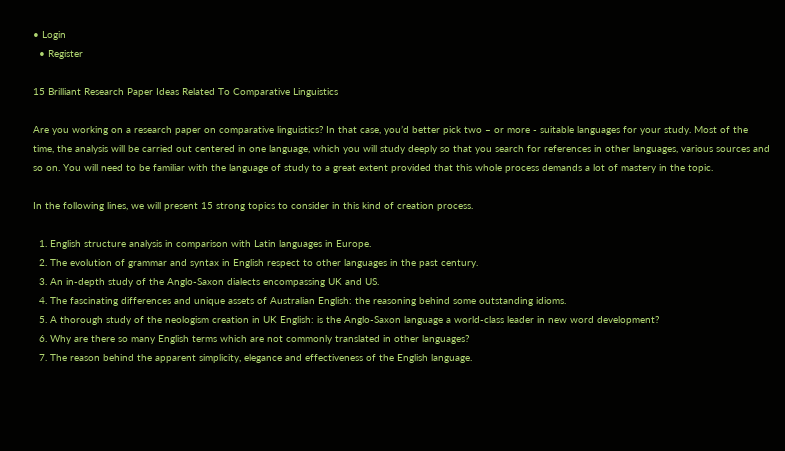• Login
  • Register

15 Brilliant Research Paper Ideas Related To Comparative Linguistics

Are you working on a research paper on comparative linguistics? In that case, you’d better pick two – or more - suitable languages for your study. Most of the time, the analysis will be carried out centered in one language, which you will study deeply so that you search for references in other languages, various sources and so on. You will need to be familiar with the language of study to a great extent provided that this whole process demands a lot of mastery in the topic.

In the following lines, we will present 15 strong topics to consider in this kind of creation process.

  1. English structure analysis in comparison with Latin languages in Europe.
  2. The evolution of grammar and syntax in English respect to other languages in the past century.
  3. An in-depth study of the Anglo-Saxon dialects encompassing UK and US.
  4. The fascinating differences and unique assets of Australian English: the reasoning behind some outstanding idioms.
  5. A thorough study of the neologism creation in UK English: is the Anglo-Saxon language a world-class leader in new word development?
  6. Why are there so many English terms which are not commonly translated in other languages?
  7. The reason behind the apparent simplicity, elegance and effectiveness of the English language.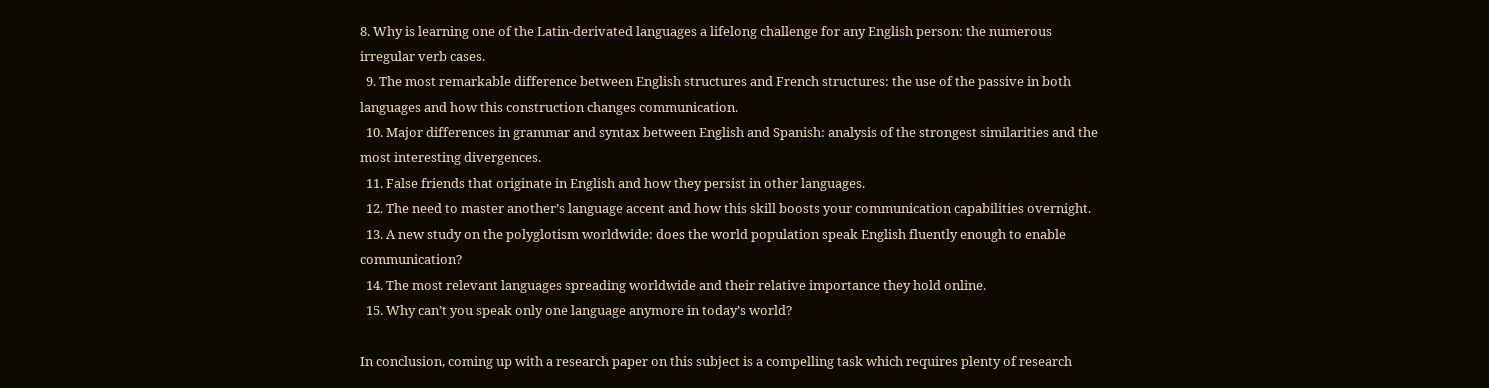8. Why is learning one of the Latin-derivated languages a lifelong challenge for any English person: the numerous irregular verb cases.
  9. The most remarkable difference between English structures and French structures: the use of the passive in both languages and how this construction changes communication.
  10. Major differences in grammar and syntax between English and Spanish: analysis of the strongest similarities and the most interesting divergences.
  11. False friends that originate in English and how they persist in other languages.
  12. The need to master another’s language accent and how this skill boosts your communication capabilities overnight.
  13. A new study on the polyglotism worldwide: does the world population speak English fluently enough to enable communication?
  14. The most relevant languages spreading worldwide and their relative importance they hold online.
  15. Why can’t you speak only one language anymore in today’s world?

In conclusion, coming up with a research paper on this subject is a compelling task which requires plenty of research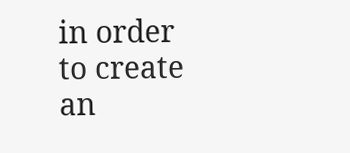in order to create an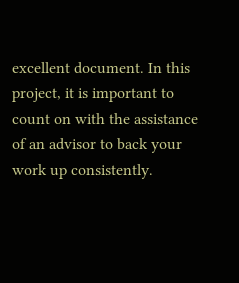excellent document. In this project, it is important to count on with the assistance of an advisor to back your work up consistently.